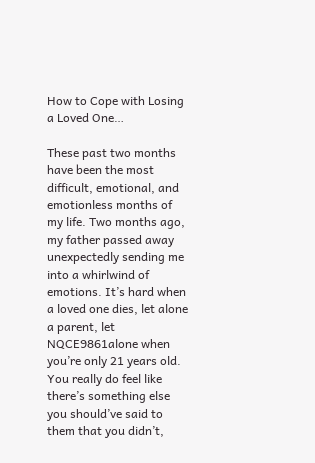How to Cope with Losing a Loved One…

These past two months have been the most difficult, emotional, and emotionless months of my life. Two months ago, my father passed away unexpectedly sending me into a whirlwind of emotions. It’s hard when a loved one dies, let alone a parent, let NQCE9861alone when you’re only 21 years old. You really do feel like there’s something else you should’ve said to them that you didn’t,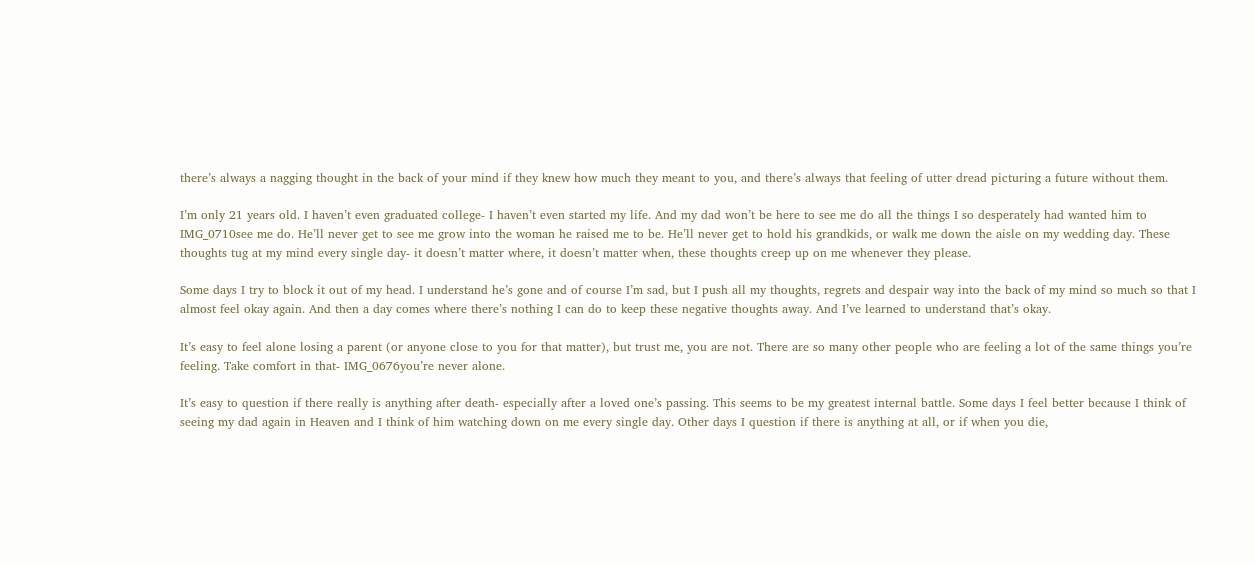there’s always a nagging thought in the back of your mind if they knew how much they meant to you, and there’s always that feeling of utter dread picturing a future without them.

I’m only 21 years old. I haven’t even graduated college- I haven’t even started my life. And my dad won’t be here to see me do all the things I so desperately had wanted him to IMG_0710see me do. He’ll never get to see me grow into the woman he raised me to be. He’ll never get to hold his grandkids, or walk me down the aisle on my wedding day. These thoughts tug at my mind every single day- it doesn’t matter where, it doesn’t matter when, these thoughts creep up on me whenever they please.

Some days I try to block it out of my head. I understand he’s gone and of course I’m sad, but I push all my thoughts, regrets and despair way into the back of my mind so much so that I almost feel okay again. And then a day comes where there’s nothing I can do to keep these negative thoughts away. And I’ve learned to understand that’s okay.

It’s easy to feel alone losing a parent (or anyone close to you for that matter), but trust me, you are not. There are so many other people who are feeling a lot of the same things you’re feeling. Take comfort in that- IMG_0676you’re never alone.

It’s easy to question if there really is anything after death- especially after a loved one’s passing. This seems to be my greatest internal battle. Some days I feel better because I think of seeing my dad again in Heaven and I think of him watching down on me every single day. Other days I question if there is anything at all, or if when you die,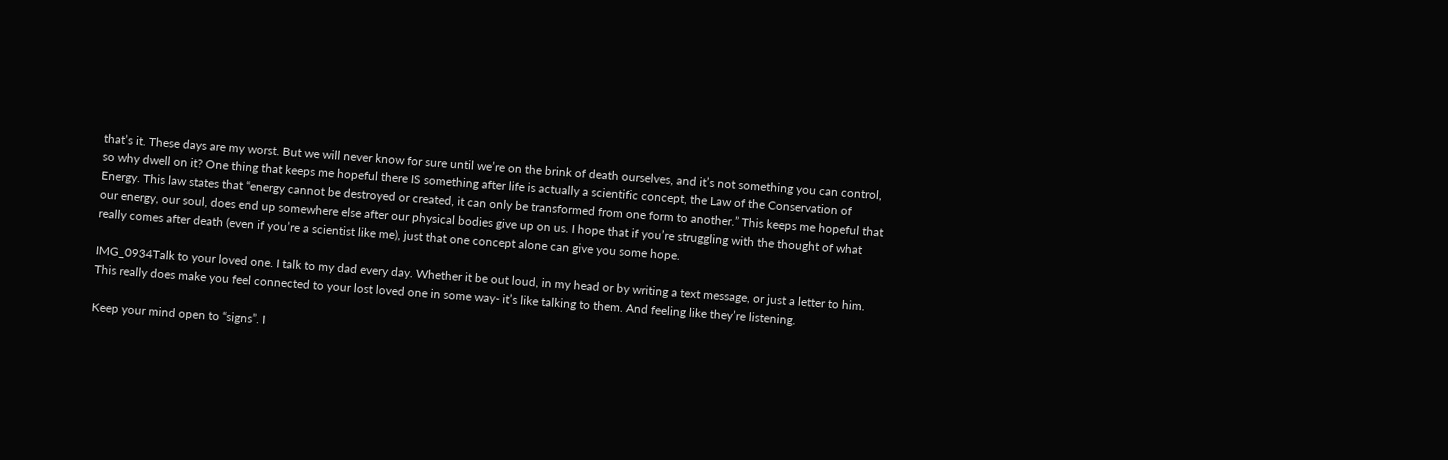that’s it. These days are my worst. But we will never know for sure until we’re on the brink of death ourselves, and it’s not something you can control, so why dwell on it? One thing that keeps me hopeful there IS something after life is actually a scientific concept, the Law of the Conservation of Energy. This law states that “energy cannot be destroyed or created, it can only be transformed from one form to another.” This keeps me hopeful that our energy, our soul, does end up somewhere else after our physical bodies give up on us. I hope that if you’re struggling with the thought of what really comes after death (even if you’re a scientist like me), just that one concept alone can give you some hope.

IMG_0934Talk to your loved one. I talk to my dad every day. Whether it be out loud, in my head or by writing a text message, or just a letter to him. This really does make you feel connected to your lost loved one in some way- it’s like talking to them. And feeling like they’re listening.

Keep your mind open to “signs”. I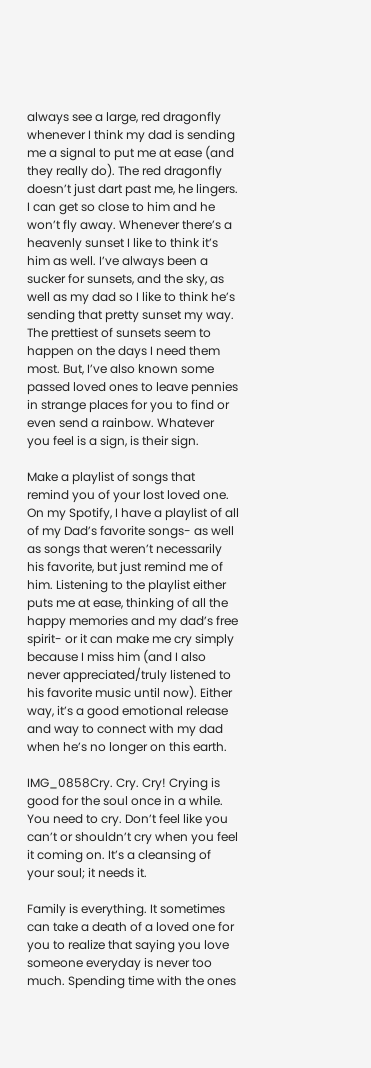always see a large, red dragonfly whenever I think my dad is sending me a signal to put me at ease (and they really do). The red dragonfly doesn’t just dart past me, he lingers. I can get so close to him and he won’t fly away. Whenever there’s a heavenly sunset I like to think it’s him as well. I’ve always been a sucker for sunsets, and the sky, as well as my dad so I like to think he’s sending that pretty sunset my way. The prettiest of sunsets seem to happen on the days I need them most. But, I’ve also known some passed loved ones to leave pennies in strange places for you to find or even send a rainbow. Whatever you feel is a sign, is their sign.

Make a playlist of songs that remind you of your lost loved one. On my Spotify, I have a playlist of all of my Dad’s favorite songs- as well as songs that weren’t necessarily his favorite, but just remind me of him. Listening to the playlist either puts me at ease, thinking of all the happy memories and my dad’s free spirit- or it can make me cry simply because I miss him (and I also never appreciated/truly listened to his favorite music until now). Either way, it’s a good emotional release and way to connect with my dad when he’s no longer on this earth.

IMG_0858Cry. Cry. Cry! Crying is good for the soul once in a while. You need to cry. Don’t feel like you can’t or shouldn’t cry when you feel it coming on. It’s a cleansing of your soul; it needs it.

Family is everything. It sometimes can take a death of a loved one for you to realize that saying you love someone everyday is never too much. Spending time with the ones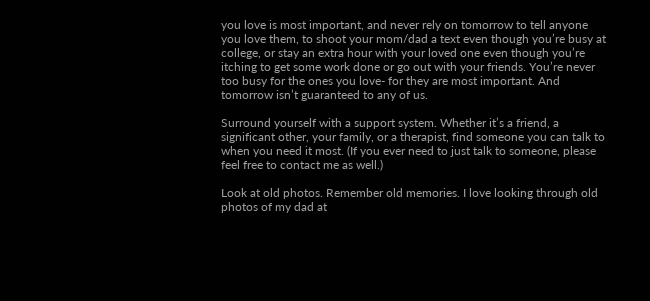you love is most important, and never rely on tomorrow to tell anyone you love them, to shoot your mom/dad a text even though you’re busy at college, or stay an extra hour with your loved one even though you’re itching to get some work done or go out with your friends. You’re never too busy for the ones you love- for they are most important. And tomorrow isn’t guaranteed to any of us.

Surround yourself with a support system. Whether it’s a friend, a significant other, your family, or a therapist, find someone you can talk to when you need it most. (If you ever need to just talk to someone, please feel free to contact me as well.)

Look at old photos. Remember old memories. I love looking through old photos of my dad at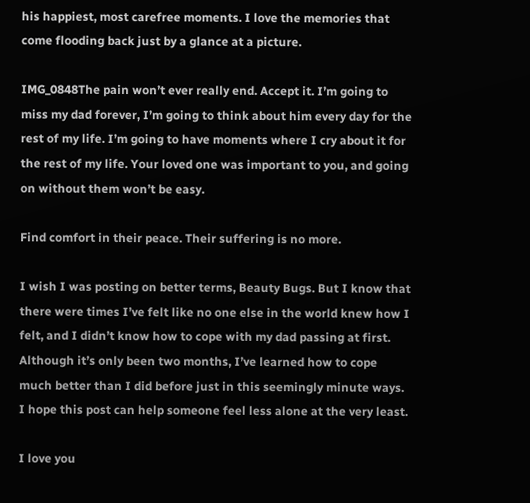his happiest, most carefree moments. I love the memories that come flooding back just by a glance at a picture.

IMG_0848The pain won’t ever really end. Accept it. I’m going to miss my dad forever, I’m going to think about him every day for the rest of my life. I’m going to have moments where I cry about it for the rest of my life. Your loved one was important to you, and going on without them won’t be easy.

Find comfort in their peace. Their suffering is no more.

I wish I was posting on better terms, Beauty Bugs. But I know that there were times I’ve felt like no one else in the world knew how I felt, and I didn’t know how to cope with my dad passing at first. Although it’s only been two months, I’ve learned how to cope much better than I did before just in this seemingly minute ways. I hope this post can help someone feel less alone at the very least.

I love you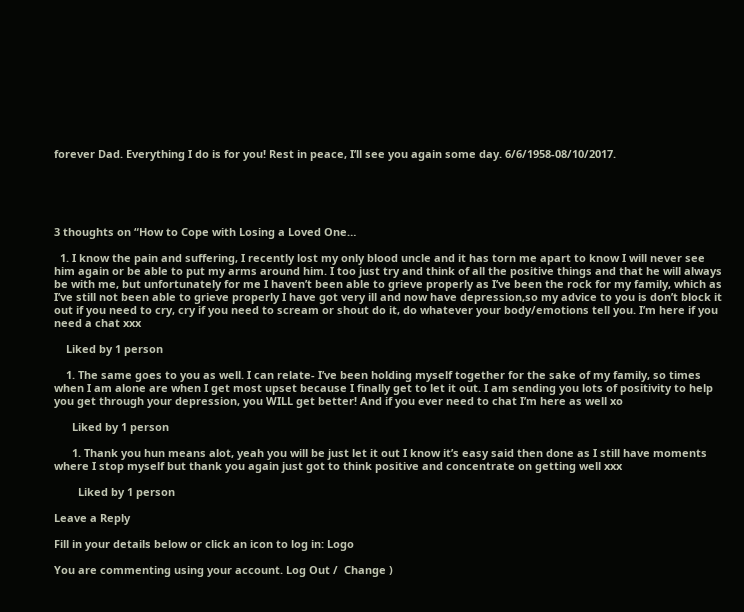forever Dad. Everything I do is for you! Rest in peace, I’ll see you again some day. 6/6/1958-08/10/2017.





3 thoughts on “How to Cope with Losing a Loved One…

  1. I know the pain and suffering, I recently lost my only blood uncle and it has torn me apart to know I will never see him again or be able to put my arms around him. I too just try and think of all the positive things and that he will always be with me, but unfortunately for me I haven’t been able to grieve properly as I’ve been the rock for my family, which as I’ve still not been able to grieve properly I have got very ill and now have depression,so my advice to you is don’t block it out if you need to cry, cry if you need to scream or shout do it, do whatever your body/emotions tell you. I’m here if you need a chat xxx

    Liked by 1 person

    1. The same goes to you as well. I can relate- I’ve been holding myself together for the sake of my family, so times when I am alone are when I get most upset because I finally get to let it out. I am sending you lots of positivity to help you get through your depression, you WILL get better! And if you ever need to chat I’m here as well xo

      Liked by 1 person

      1. Thank you hun means alot, yeah you will be just let it out I know it’s easy said then done as I still have moments where I stop myself but thank you again just got to think positive and concentrate on getting well xxx

        Liked by 1 person

Leave a Reply

Fill in your details below or click an icon to log in: Logo

You are commenting using your account. Log Out /  Change )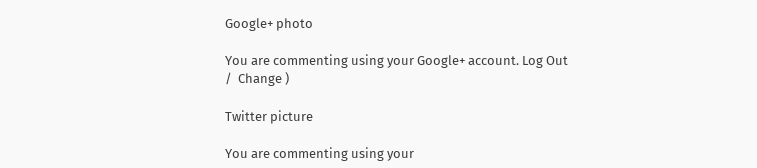Google+ photo

You are commenting using your Google+ account. Log Out /  Change )

Twitter picture

You are commenting using your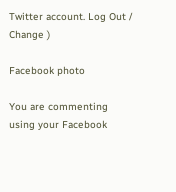Twitter account. Log Out /  Change )

Facebook photo

You are commenting using your Facebook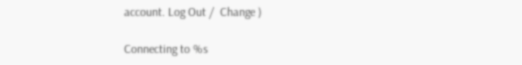account. Log Out /  Change )

Connecting to %s